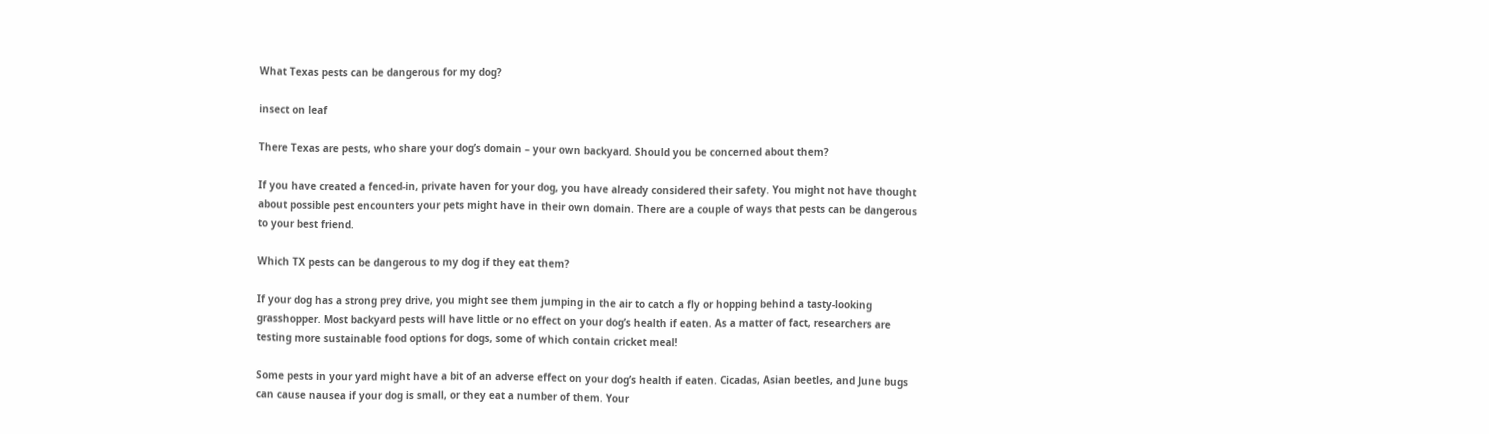What Texas pests can be dangerous for my dog?

insect on leaf

There Texas are pests, who share your dog’s domain – your own backyard. Should you be concerned about them?

If you have created a fenced-in, private haven for your dog, you have already considered their safety. You might not have thought about possible pest encounters your pets might have in their own domain. There are a couple of ways that pests can be dangerous to your best friend.

Which TX pests can be dangerous to my dog if they eat them?

If your dog has a strong prey drive, you might see them jumping in the air to catch a fly or hopping behind a tasty-looking grasshopper. Most backyard pests will have little or no effect on your dog’s health if eaten. As a matter of fact, researchers are testing more sustainable food options for dogs, some of which contain cricket meal!

Some pests in your yard might have a bit of an adverse effect on your dog’s health if eaten. Cicadas, Asian beetles, and June bugs can cause nausea if your dog is small, or they eat a number of them. Your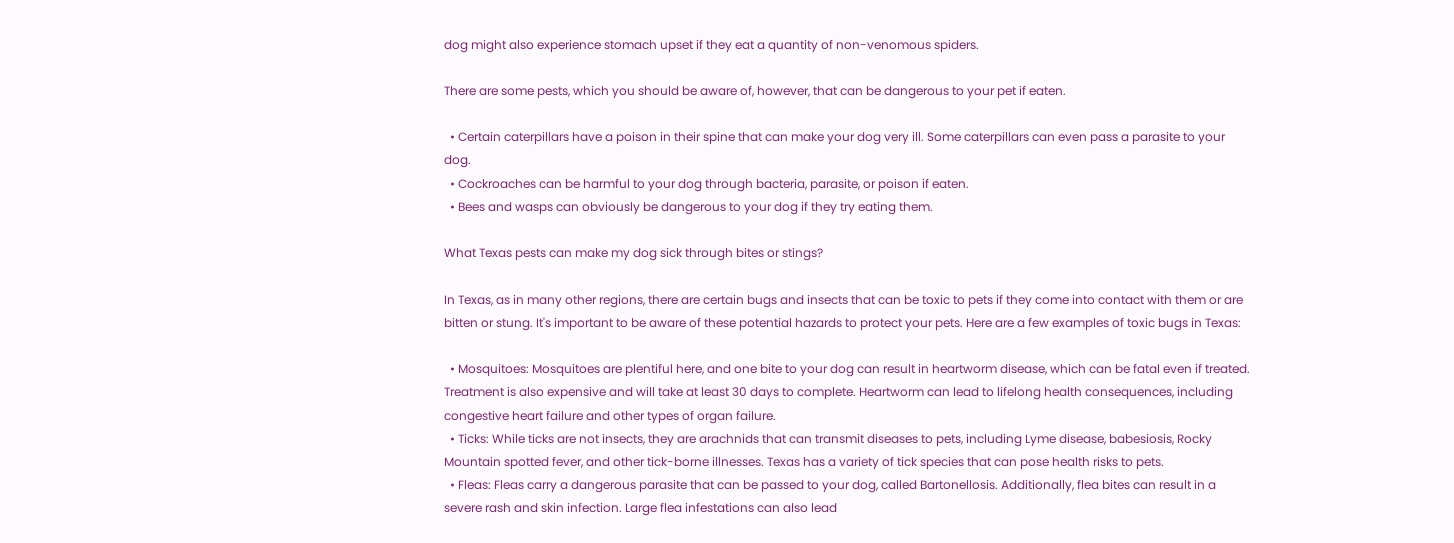dog might also experience stomach upset if they eat a quantity of non-venomous spiders.

There are some pests, which you should be aware of, however, that can be dangerous to your pet if eaten.

  • Certain caterpillars have a poison in their spine that can make your dog very ill. Some caterpillars can even pass a parasite to your dog.
  • Cockroaches can be harmful to your dog through bacteria, parasite, or poison if eaten.
  • Bees and wasps can obviously be dangerous to your dog if they try eating them.

What Texas pests can make my dog sick through bites or stings?

In Texas, as in many other regions, there are certain bugs and insects that can be toxic to pets if they come into contact with them or are bitten or stung. It's important to be aware of these potential hazards to protect your pets. Here are a few examples of toxic bugs in Texas:

  • Mosquitoes: Mosquitoes are plentiful here, and one bite to your dog can result in heartworm disease, which can be fatal even if treated. Treatment is also expensive and will take at least 30 days to complete. Heartworm can lead to lifelong health consequences, including congestive heart failure and other types of organ failure.
  • Ticks: While ticks are not insects, they are arachnids that can transmit diseases to pets, including Lyme disease, babesiosis, Rocky Mountain spotted fever, and other tick-borne illnesses. Texas has a variety of tick species that can pose health risks to pets.
  • Fleas: Fleas carry a dangerous parasite that can be passed to your dog, called Bartonellosis. Additionally, flea bites can result in a severe rash and skin infection. Large flea infestations can also lead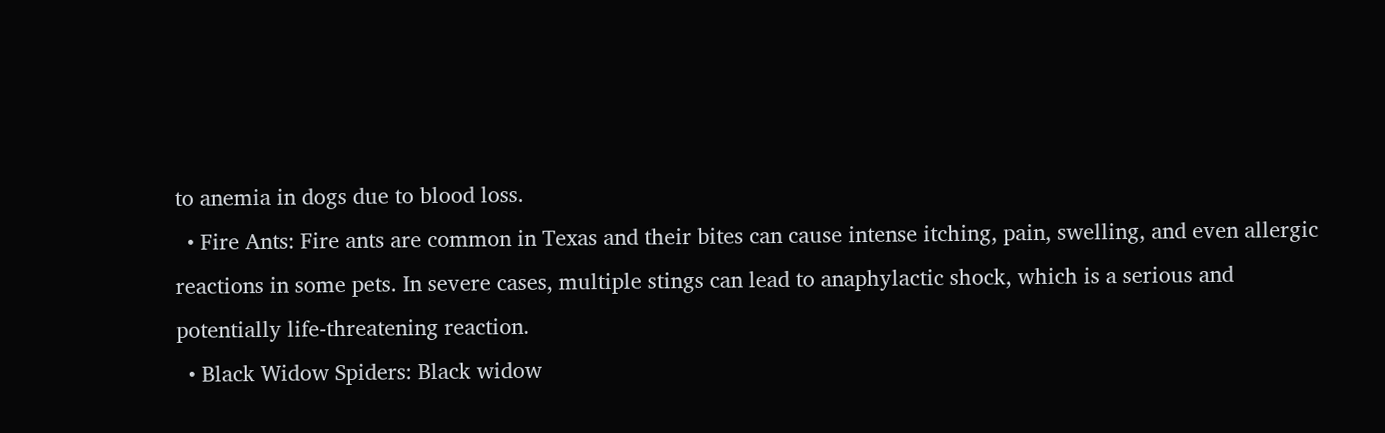to anemia in dogs due to blood loss.
  • Fire Ants: Fire ants are common in Texas and their bites can cause intense itching, pain, swelling, and even allergic reactions in some pets. In severe cases, multiple stings can lead to anaphylactic shock, which is a serious and potentially life-threatening reaction.
  • Black Widow Spiders: Black widow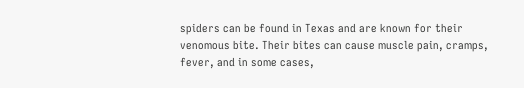spiders can be found in Texas and are known for their venomous bite. Their bites can cause muscle pain, cramps, fever, and in some cases,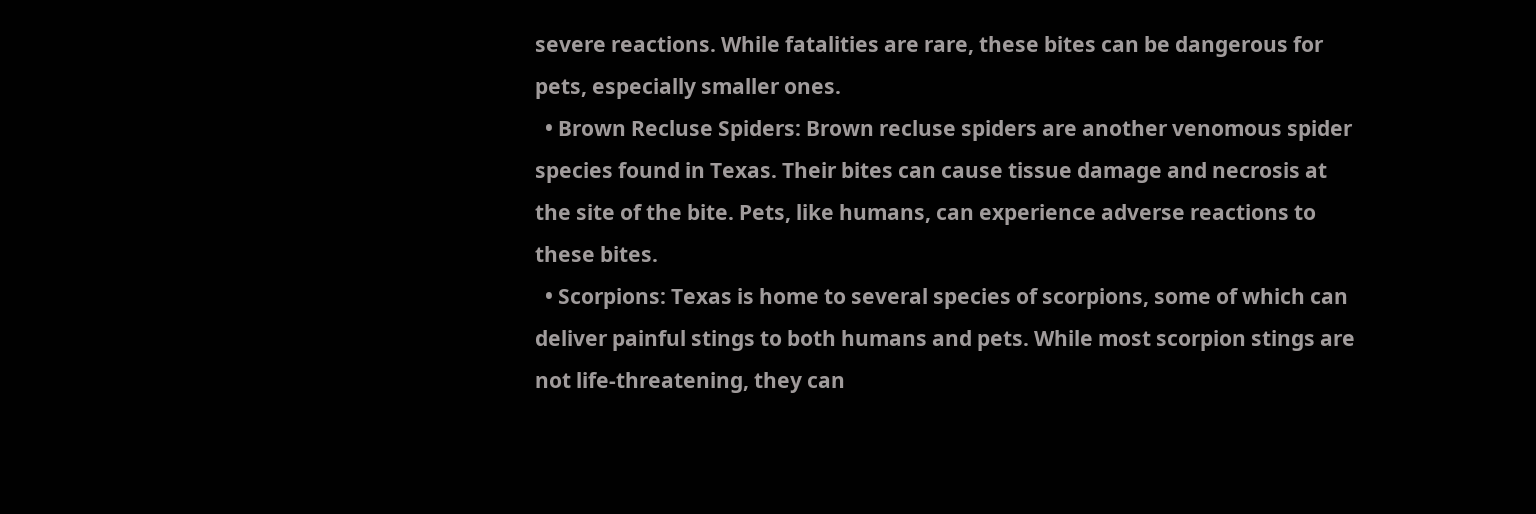severe reactions. While fatalities are rare, these bites can be dangerous for pets, especially smaller ones.
  • Brown Recluse Spiders: Brown recluse spiders are another venomous spider species found in Texas. Their bites can cause tissue damage and necrosis at the site of the bite. Pets, like humans, can experience adverse reactions to these bites.
  • Scorpions: Texas is home to several species of scorpions, some of which can deliver painful stings to both humans and pets. While most scorpion stings are not life-threatening, they can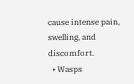cause intense pain, swelling, and discomfort.
  • Wasps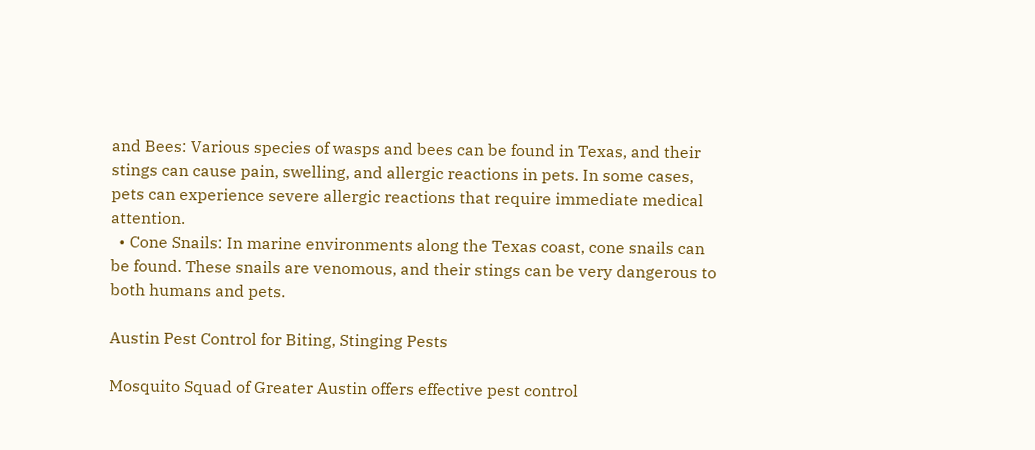and Bees: Various species of wasps and bees can be found in Texas, and their stings can cause pain, swelling, and allergic reactions in pets. In some cases, pets can experience severe allergic reactions that require immediate medical attention.
  • Cone Snails: In marine environments along the Texas coast, cone snails can be found. These snails are venomous, and their stings can be very dangerous to both humans and pets.

Austin Pest Control for Biting, Stinging Pests

Mosquito Squad of Greater Austin offers effective pest control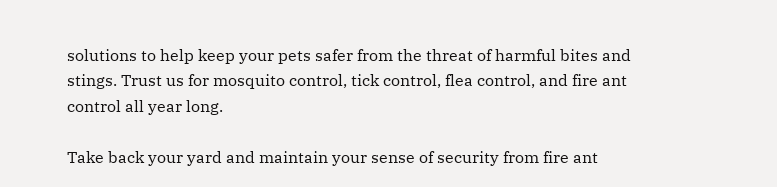solutions to help keep your pets safer from the threat of harmful bites and stings. Trust us for mosquito control, tick control, flea control, and fire ant control all year long.

Take back your yard and maintain your sense of security from fire ant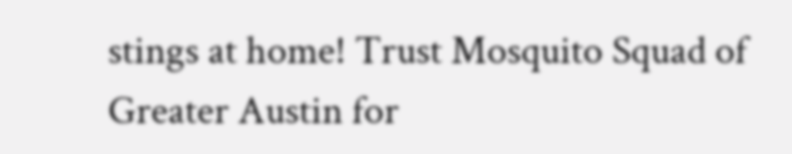stings at home! Trust Mosquito Squad of Greater Austin for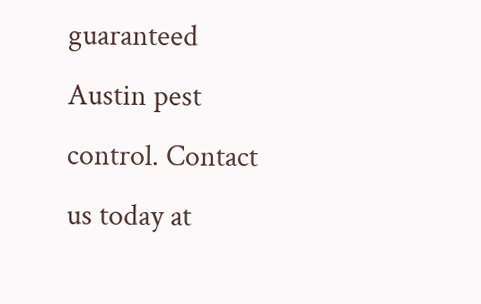guaranteed Austin pest control. Contact us today at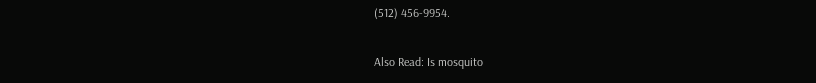(512) 456-9954.

Also Read: Is mosquito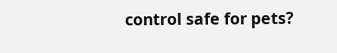control safe for pets?